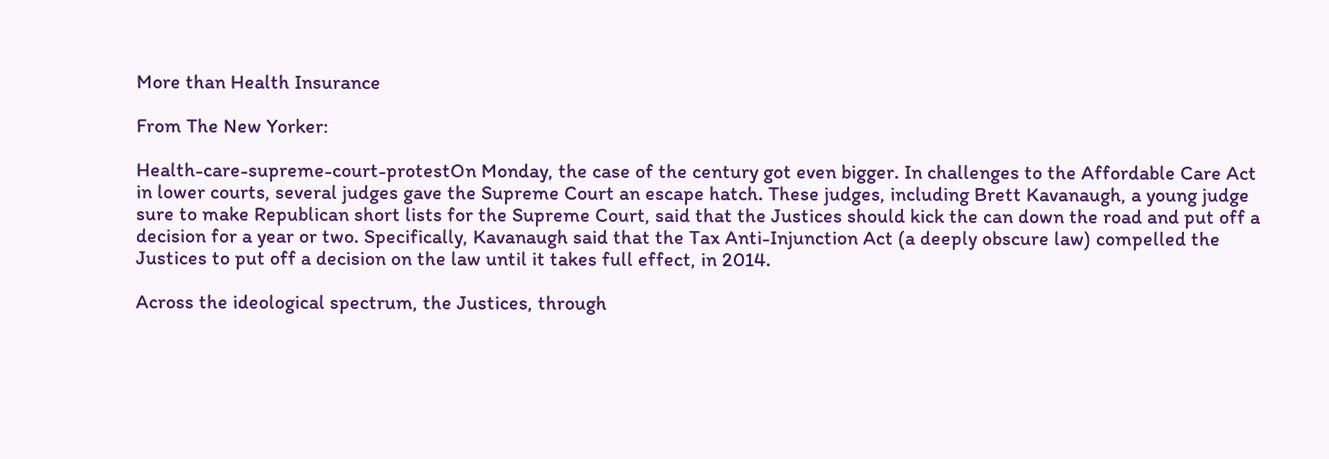More than Health Insurance

From The New Yorker:

Health-care-supreme-court-protestOn Monday, the case of the century got even bigger. In challenges to the Affordable Care Act in lower courts, several judges gave the Supreme Court an escape hatch. These judges, including Brett Kavanaugh, a young judge sure to make Republican short lists for the Supreme Court, said that the Justices should kick the can down the road and put off a decision for a year or two. Specifically, Kavanaugh said that the Tax Anti-Injunction Act (a deeply obscure law) compelled the Justices to put off a decision on the law until it takes full effect, in 2014.

Across the ideological spectrum, the Justices, through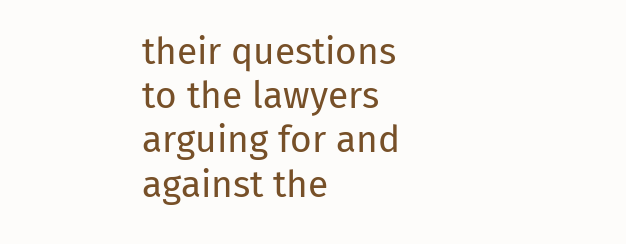their questions to the lawyers arguing for and against the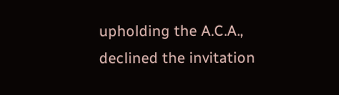upholding the A.C.A., declined the invitation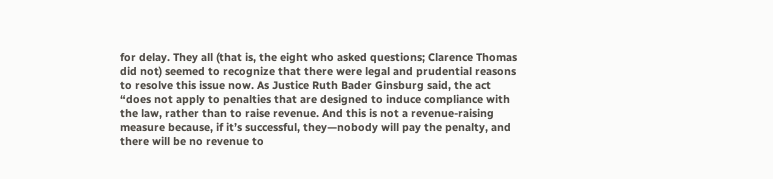for delay. They all (that is, the eight who asked questions; Clarence Thomas did not) seemed to recognize that there were legal and prudential reasons to resolve this issue now. As Justice Ruth Bader Ginsburg said, the act “does not apply to penalties that are designed to induce compliance with the law, rather than to raise revenue. And this is not a revenue-raising measure because, if it’s successful, they—nobody will pay the penalty, and there will be no revenue to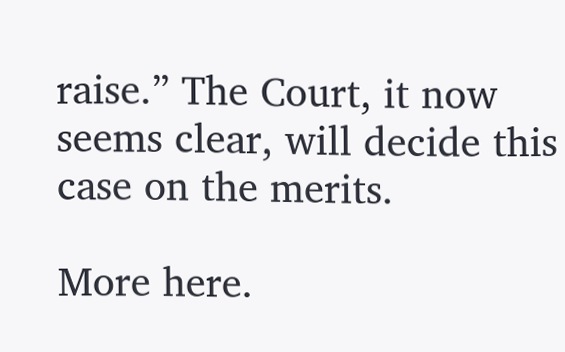raise.” The Court, it now seems clear, will decide this case on the merits.

More here.